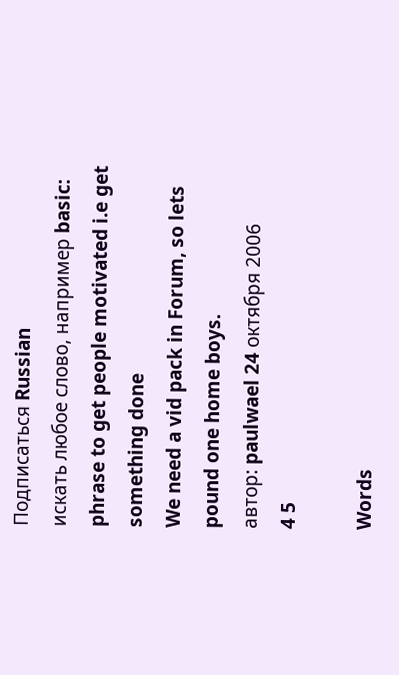Подписаться Russian
искать любое слово, например basic:
phrase to get people motivated i.e get something done
We need a vid pack in Forum, so lets pound one home boys.
автор: paulwael 24 октября 2006
4 5

Words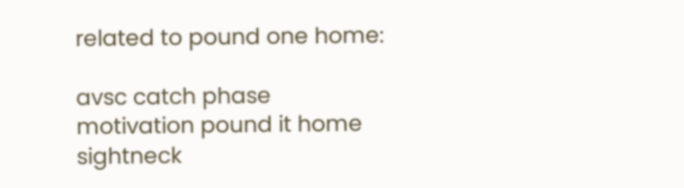related to pound one home:

avsc catch phase motivation pound it home sightneck